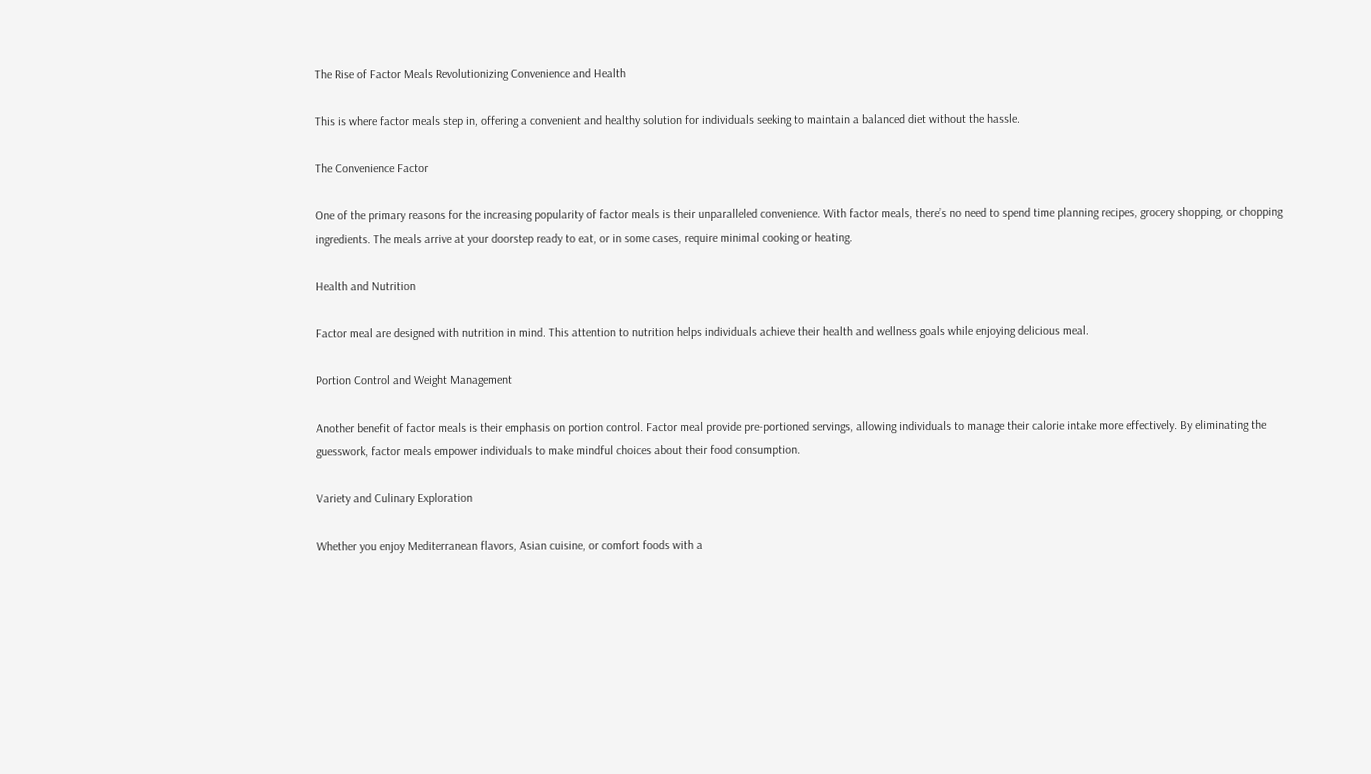The Rise of Factor Meals Revolutionizing Convenience and Health

This is where factor meals step in, offering a convenient and healthy solution for individuals seeking to maintain a balanced diet without the hassle.

The Convenience Factor

One of the primary reasons for the increasing popularity of factor meals is their unparalleled convenience. With factor meals, there’s no need to spend time planning recipes, grocery shopping, or chopping ingredients. The meals arrive at your doorstep ready to eat, or in some cases, require minimal cooking or heating.

Health and Nutrition

Factor meal are designed with nutrition in mind. This attention to nutrition helps individuals achieve their health and wellness goals while enjoying delicious meal.

Portion Control and Weight Management

Another benefit of factor meals is their emphasis on portion control. Factor meal provide pre-portioned servings, allowing individuals to manage their calorie intake more effectively. By eliminating the guesswork, factor meals empower individuals to make mindful choices about their food consumption.

Variety and Culinary Exploration

Whether you enjoy Mediterranean flavors, Asian cuisine, or comfort foods with a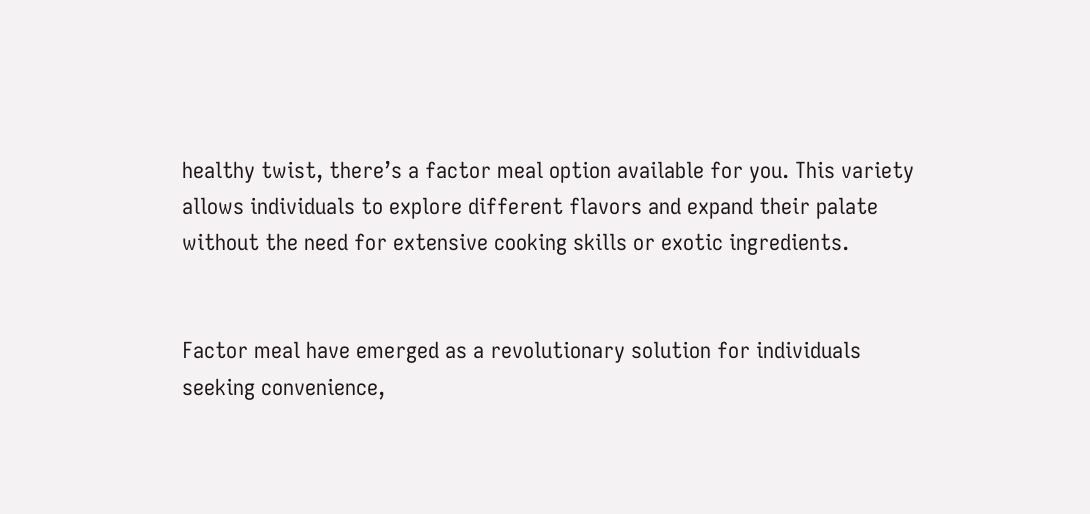healthy twist, there’s a factor meal option available for you. This variety allows individuals to explore different flavors and expand their palate without the need for extensive cooking skills or exotic ingredients.


Factor meal have emerged as a revolutionary solution for individuals seeking convenience,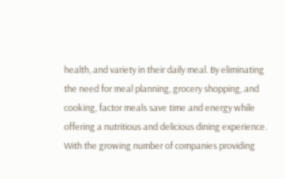health, and variety in their daily meal. By eliminating the need for meal planning, grocery shopping, and cooking, factor meals save time and energy while offering a nutritious and delicious dining experience. With the growing number of companies providing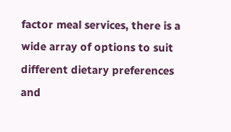factor meal services, there is a wide array of options to suit different dietary preferences and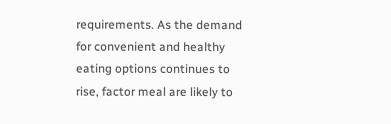requirements. As the demand for convenient and healthy eating options continues to rise, factor meal are likely to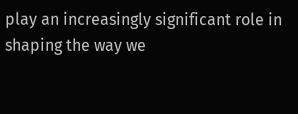play an increasingly significant role in shaping the way we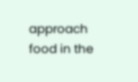approach food in the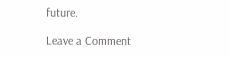future.

Leave a Comment